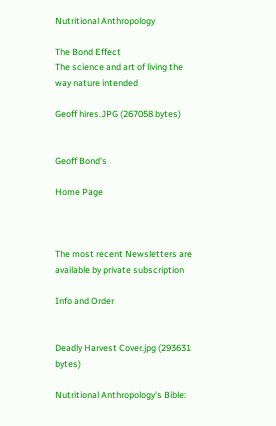Nutritional Anthropology

The Bond Effect
The science and art of living the way nature intended

Geoff hires.JPG (267058 bytes)


Geoff Bond's

Home Page



The most recent Newsletters are available by private subscription

Info and Order


Deadly Harvest Cover.jpg (293631 bytes)

Nutritional Anthropology's Bible: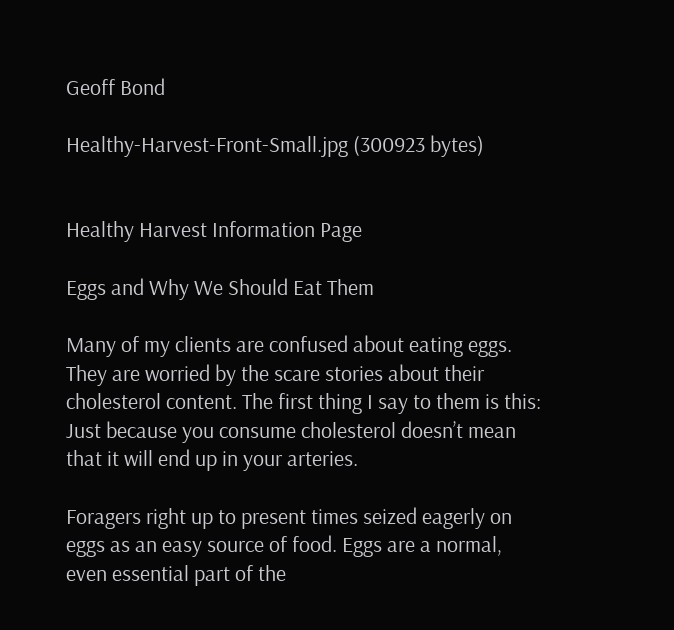Geoff Bond

Healthy-Harvest-Front-Small.jpg (300923 bytes)


Healthy Harvest Information Page

Eggs and Why We Should Eat Them

Many of my clients are confused about eating eggs. They are worried by the scare stories about their cholesterol content. The first thing I say to them is this: Just because you consume cholesterol doesn’t mean that it will end up in your arteries.

Foragers right up to present times seized eagerly on eggs as an easy source of food. Eggs are a normal, even essential part of the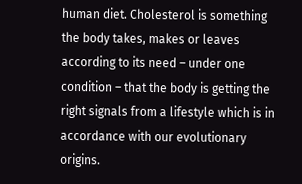human diet. Cholesterol is something the body takes, makes or leaves according to its need – under one condition – that the body is getting the right signals from a lifestyle which is in accordance with our evolutionary origins.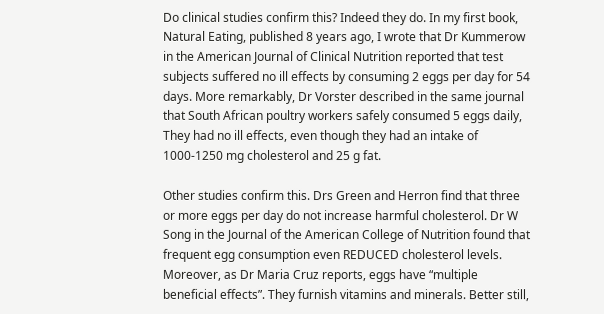Do clinical studies confirm this? Indeed they do. In my first book, Natural Eating, published 8 years ago, I wrote that Dr Kummerow in the American Journal of Clinical Nutrition reported that test subjects suffered no ill effects by consuming 2 eggs per day for 54 days. More remarkably, Dr Vorster described in the same journal that South African poultry workers safely consumed 5 eggs daily, They had no ill effects, even though they had an intake of 1000-1250 mg cholesterol and 25 g fat.

Other studies confirm this. Drs Green and Herron find that three or more eggs per day do not increase harmful cholesterol. Dr W Song in the Journal of the American College of Nutrition found that frequent egg consumption even REDUCED cholesterol levels. Moreover, as Dr Maria Cruz reports, eggs have “multiple beneficial effects”. They furnish vitamins and minerals. Better still,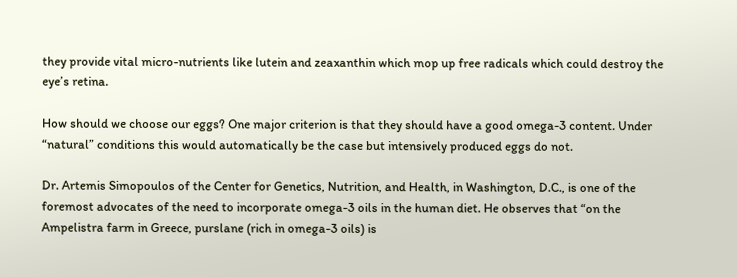they provide vital micro-nutrients like lutein and zeaxanthin which mop up free radicals which could destroy the eye’s retina.

How should we choose our eggs? One major criterion is that they should have a good omega-3 content. Under “natural” conditions this would automatically be the case but intensively produced eggs do not.

Dr. Artemis Simopoulos of the Center for Genetics, Nutrition, and Health, in Washington, D.C., is one of the foremost advocates of the need to incorporate omega-3 oils in the human diet. He observes that “on the Ampelistra farm in Greece, purslane (rich in omega-3 oils) is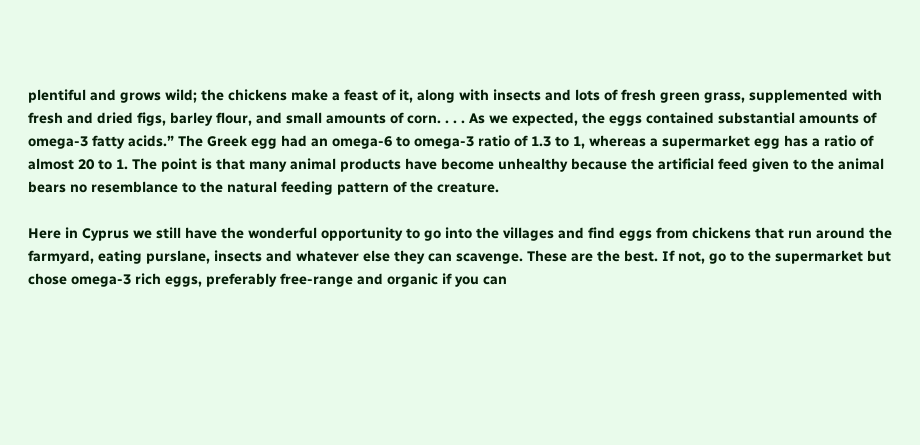plentiful and grows wild; the chickens make a feast of it, along with insects and lots of fresh green grass, supplemented with fresh and dried figs, barley flour, and small amounts of corn. . . . As we expected, the eggs contained substantial amounts of omega-3 fatty acids.” The Greek egg had an omega-6 to omega-3 ratio of 1.3 to 1, whereas a supermarket egg has a ratio of almost 20 to 1. The point is that many animal products have become unhealthy because the artificial feed given to the animal bears no resemblance to the natural feeding pattern of the creature.

Here in Cyprus we still have the wonderful opportunity to go into the villages and find eggs from chickens that run around the farmyard, eating purslane, insects and whatever else they can scavenge. These are the best. If not, go to the supermarket but chose omega-3 rich eggs, preferably free-range and organic if you can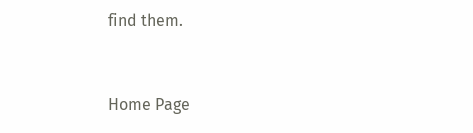find them.


Home Page